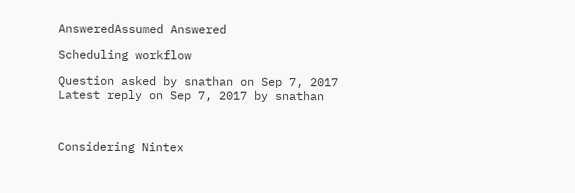AnsweredAssumed Answered

Scheduling workflow

Question asked by snathan on Sep 7, 2017
Latest reply on Sep 7, 2017 by snathan



Considering Nintex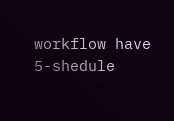workflow have 5-shedule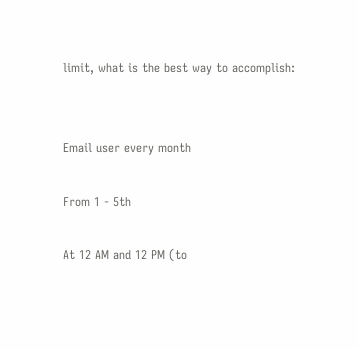limit, what is the best way to accomplish:


Email user every month

From 1 - 5th

At 12 AM and 12 PM (to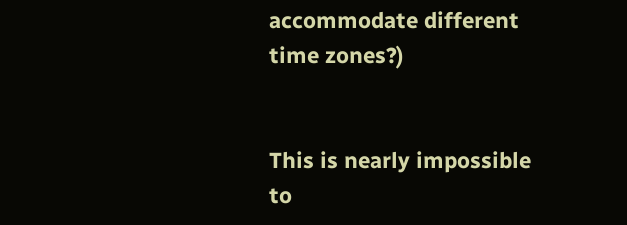accommodate different time zones?)


This is nearly impossible to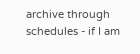archive through schedules - if I am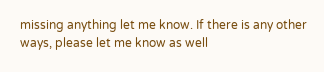missing anything let me know. If there is any other ways, please let me know as well